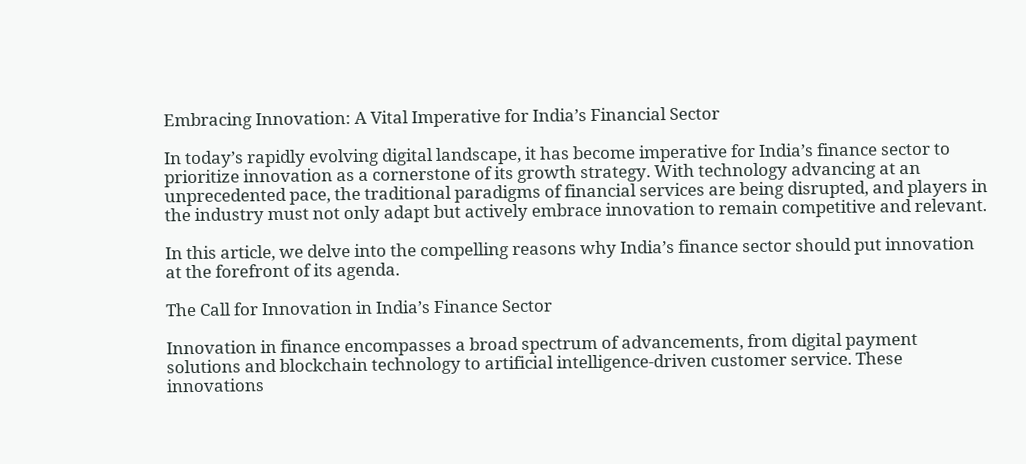Embracing Innovation: A Vital Imperative for India’s Financial Sector

In today’s rapidly evolving digital landscape, it has become imperative for India’s finance sector to prioritize innovation as a cornerstone of its growth strategy. With technology advancing at an unprecedented pace, the traditional paradigms of financial services are being disrupted, and players in the industry must not only adapt but actively embrace innovation to remain competitive and relevant.

In this article, we delve into the compelling reasons why India’s finance sector should put innovation at the forefront of its agenda.

The Call for Innovation in India’s Finance Sector

Innovation in finance encompasses a broad spectrum of advancements, from digital payment solutions and blockchain technology to artificial intelligence-driven customer service. These innovations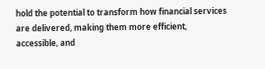hold the potential to transform how financial services are delivered, making them more efficient, accessible, and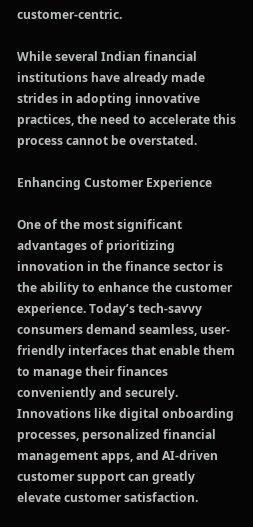customer-centric.

While several Indian financial institutions have already made strides in adopting innovative practices, the need to accelerate this process cannot be overstated.

Enhancing Customer Experience

One of the most significant advantages of prioritizing innovation in the finance sector is the ability to enhance the customer experience. Today’s tech-savvy consumers demand seamless, user-friendly interfaces that enable them to manage their finances conveniently and securely. Innovations like digital onboarding processes, personalized financial management apps, and AI-driven customer support can greatly elevate customer satisfaction.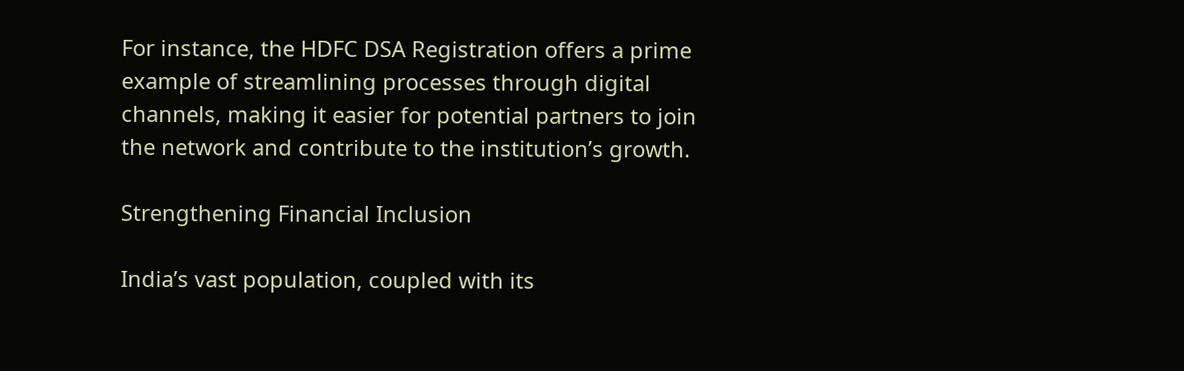For instance, the HDFC DSA Registration offers a prime example of streamlining processes through digital channels, making it easier for potential partners to join the network and contribute to the institution’s growth.

Strengthening Financial Inclusion

India’s vast population, coupled with its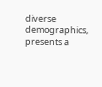diverse demographics, presents a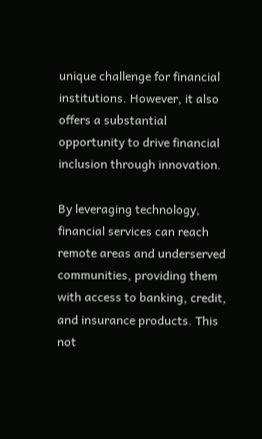unique challenge for financial institutions. However, it also offers a substantial opportunity to drive financial inclusion through innovation.

By leveraging technology, financial services can reach remote areas and underserved communities, providing them with access to banking, credit, and insurance products. This not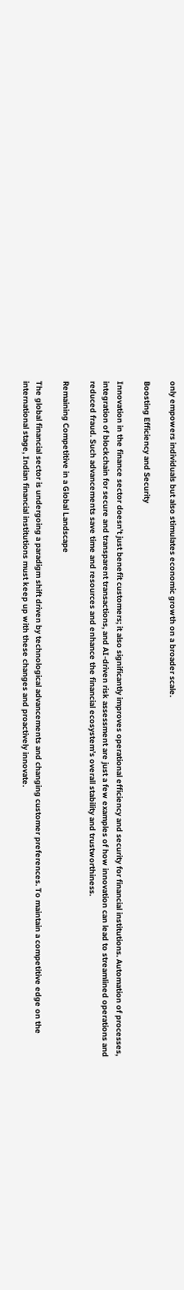only empowers individuals but also stimulates economic growth on a broader scale.

Boosting Efficiency and Security

Innovation in the finance sector doesn’t just benefit customers; it also significantly improves operational efficiency and security for financial institutions. Automation of processes, integration of blockchain for secure and transparent transactions, and AI-driven risk assessment are just a few examples of how innovation can lead to streamlined operations and reduced fraud. Such advancements save time and resources and enhance the financial ecosystem’s overall stability and trustworthiness.

Remaining Competitive in a Global Landscape

The global financial sector is undergoing a paradigm shift driven by technological advancements and changing customer preferences. To maintain a competitive edge on the international stage, Indian financial institutions must keep up with these changes and proactively innovate.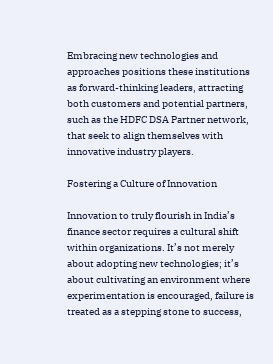Embracing new technologies and approaches positions these institutions as forward-thinking leaders, attracting both customers and potential partners, such as the HDFC DSA Partner network, that seek to align themselves with innovative industry players.

Fostering a Culture of Innovation

Innovation to truly flourish in India’s finance sector requires a cultural shift within organizations. It’s not merely about adopting new technologies; it’s about cultivating an environment where experimentation is encouraged, failure is treated as a stepping stone to success,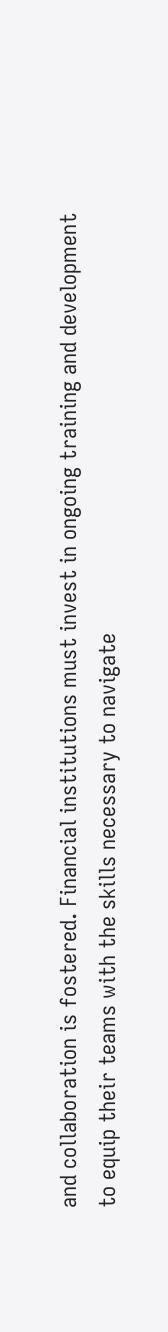and collaboration is fostered. Financial institutions must invest in ongoing training and development to equip their teams with the skills necessary to navigate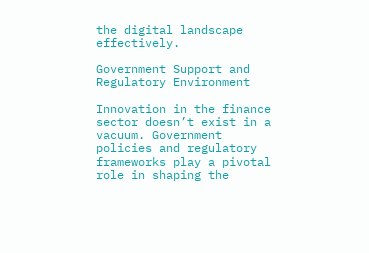the digital landscape effectively.

Government Support and Regulatory Environment

Innovation in the finance sector doesn’t exist in a vacuum. Government policies and regulatory frameworks play a pivotal role in shaping the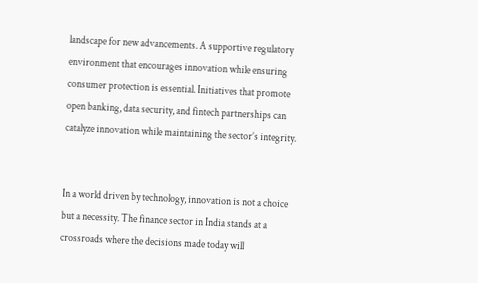landscape for new advancements. A supportive regulatory environment that encourages innovation while ensuring consumer protection is essential. Initiatives that promote open banking, data security, and fintech partnerships can catalyze innovation while maintaining the sector’s integrity.


In a world driven by technology, innovation is not a choice but a necessity. The finance sector in India stands at a crossroads where the decisions made today will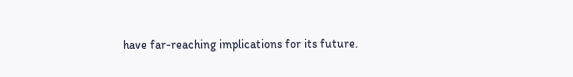have far-reaching implications for its future.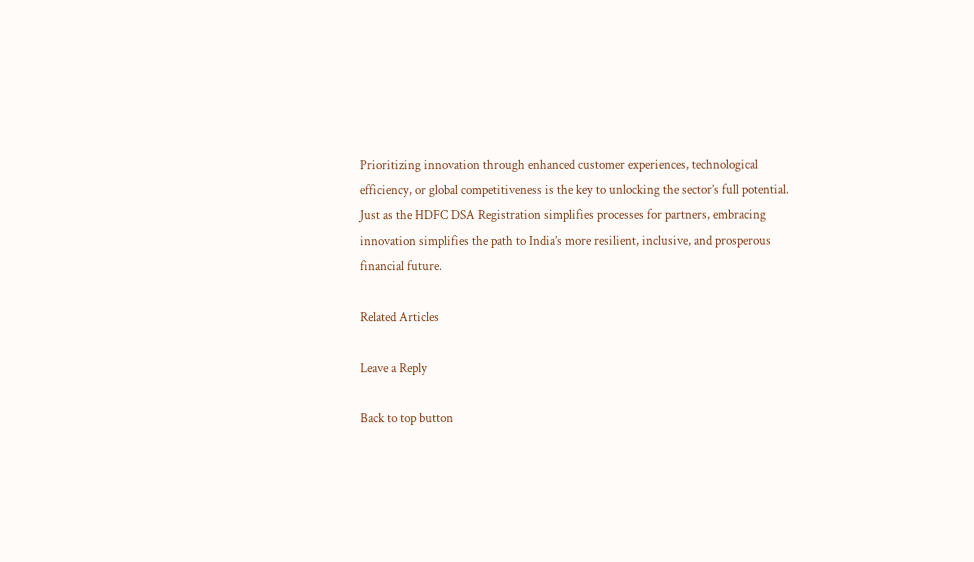Prioritizing innovation through enhanced customer experiences, technological efficiency, or global competitiveness is the key to unlocking the sector’s full potential. Just as the HDFC DSA Registration simplifies processes for partners, embracing innovation simplifies the path to India’s more resilient, inclusive, and prosperous financial future.

Related Articles

Leave a Reply

Back to top button